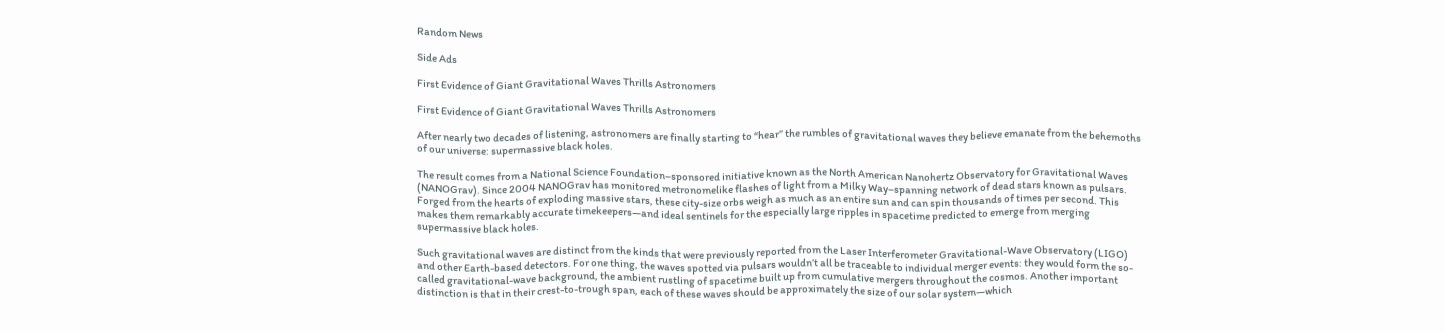Random News

Side Ads

First Evidence of Giant Gravitational Waves Thrills Astronomers

First Evidence of Giant Gravitational Waves Thrills Astronomers

After nearly two decades of listening, astronomers are finally starting to “hear” the rumbles of gravitational waves they believe emanate from the behemoths of our universe: supermassive black holes.

The result comes from a National Science Foundation–sponsored initiative known as the North American Nanohertz Observatory for Gravitational Waves (NANOGrav). Since 2004 NANOGrav has monitored metronomelike flashes of light from a Milky Way–spanning network of dead stars known as pulsars. Forged from the hearts of exploding massive stars, these city-size orbs weigh as much as an entire sun and can spin thousands of times per second. This makes them remarkably accurate timekeepers—and ideal sentinels for the especially large ripples in spacetime predicted to emerge from merging supermassive black holes.

Such gravitational waves are distinct from the kinds that were previously reported from the Laser Interferometer Gravitational-Wave Observatory (LIGO) and other Earth-based detectors. For one thing, the waves spotted via pulsars wouldn’t all be traceable to individual merger events: they would form the so-called gravitational-wave background, the ambient rustling of spacetime built up from cumulative mergers throughout the cosmos. Another important distinction is that in their crest-to-trough span, each of these waves should be approximately the size of our solar system—which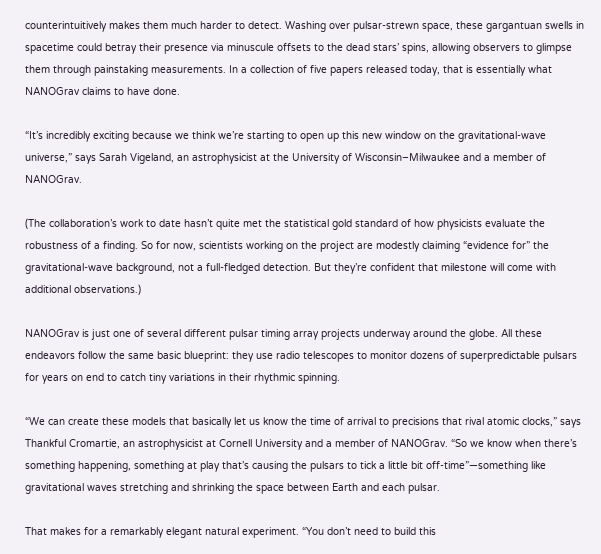counterintuitively makes them much harder to detect. Washing over pulsar-strewn space, these gargantuan swells in spacetime could betray their presence via minuscule offsets to the dead stars’ spins, allowing observers to glimpse them through painstaking measurements. In a collection of five papers released today, that is essentially what NANOGrav claims to have done.

“It’s incredibly exciting because we think we’re starting to open up this new window on the gravitational-wave universe,” says Sarah Vigeland, an astrophysicist at the University of Wisconsin–Milwaukee and a member of NANOGrav.

(The collaboration’s work to date hasn’t quite met the statistical gold standard of how physicists evaluate the robustness of a finding. So for now, scientists working on the project are modestly claiming “evidence for” the gravitational-wave background, not a full-fledged detection. But they’re confident that milestone will come with additional observations.)

NANOGrav is just one of several different pulsar timing array projects underway around the globe. All these endeavors follow the same basic blueprint: they use radio telescopes to monitor dozens of superpredictable pulsars for years on end to catch tiny variations in their rhythmic spinning.

“We can create these models that basically let us know the time of arrival to precisions that rival atomic clocks,” says Thankful Cromartie, an astrophysicist at Cornell University and a member of NANOGrav. “So we know when there’s something happening, something at play that’s causing the pulsars to tick a little bit off-time”—something like gravitational waves stretching and shrinking the space between Earth and each pulsar.

That makes for a remarkably elegant natural experiment. “You don’t need to build this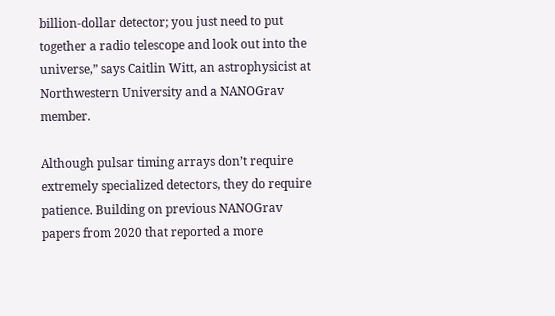billion-dollar detector; you just need to put together a radio telescope and look out into the universe,” says Caitlin Witt, an astrophysicist at Northwestern University and a NANOGrav member.

Although pulsar timing arrays don’t require extremely specialized detectors, they do require patience. Building on previous NANOGrav papers from 2020 that reported a more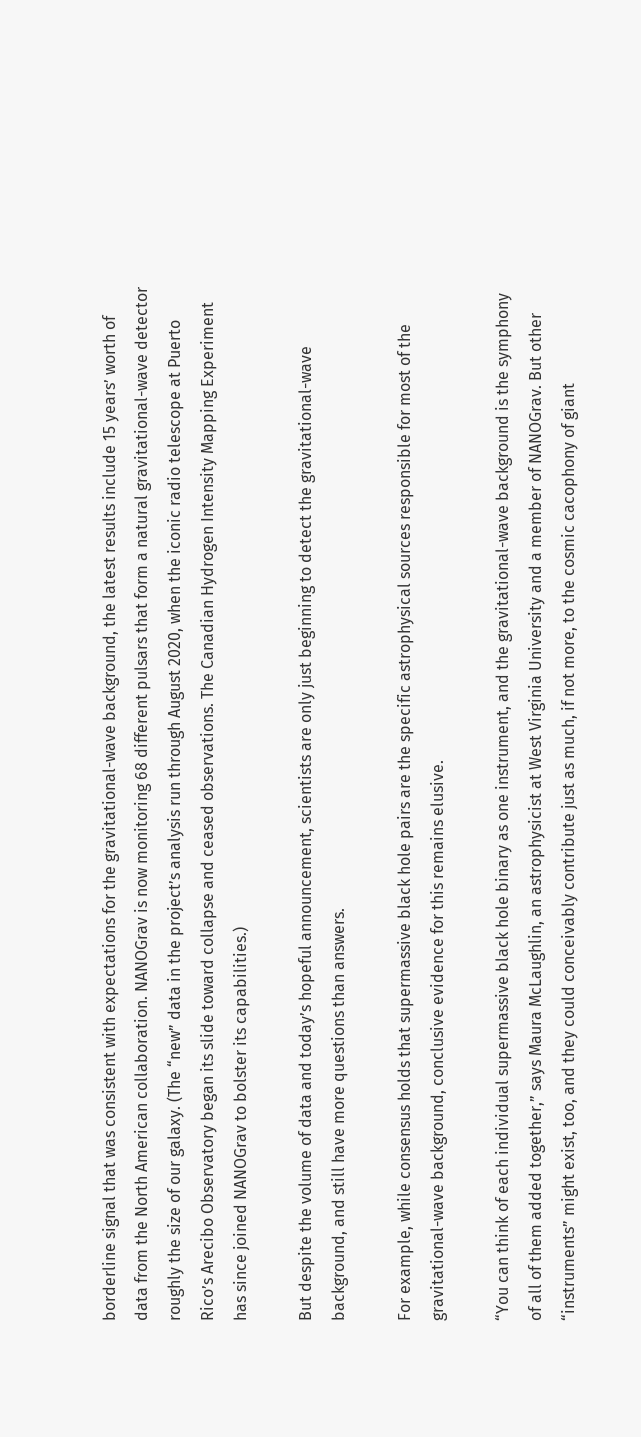borderline signal that was consistent with expectations for the gravitational-wave background, the latest results include 15 years’ worth of data from the North American collaboration. NANOGrav is now monitoring 68 different pulsars that form a natural gravitational-wave detector roughly the size of our galaxy. (The “new” data in the project’s analysis run through August 2020, when the iconic radio telescope at Puerto Rico’s Arecibo Observatory began its slide toward collapse and ceased observations. The Canadian Hydrogen Intensity Mapping Experiment has since joined NANOGrav to bolster its capabilities.)

But despite the volume of data and today’s hopeful announcement, scientists are only just beginning to detect the gravitational-wave background, and still have more questions than answers.

For example, while consensus holds that supermassive black hole pairs are the specific astrophysical sources responsible for most of the gravitational-wave background, conclusive evidence for this remains elusive.

“You can think of each individual supermassive black hole binary as one instrument, and the gravitational-wave background is the symphony of all of them added together,” says Maura McLaughlin, an astrophysicist at West Virginia University and a member of NANOGrav. But other “instruments” might exist, too, and they could conceivably contribute just as much, if not more, to the cosmic cacophony of giant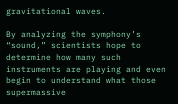gravitational waves.

By analyzing the symphony’s “sound,” scientists hope to determine how many such instruments are playing and even begin to understand what those supermassive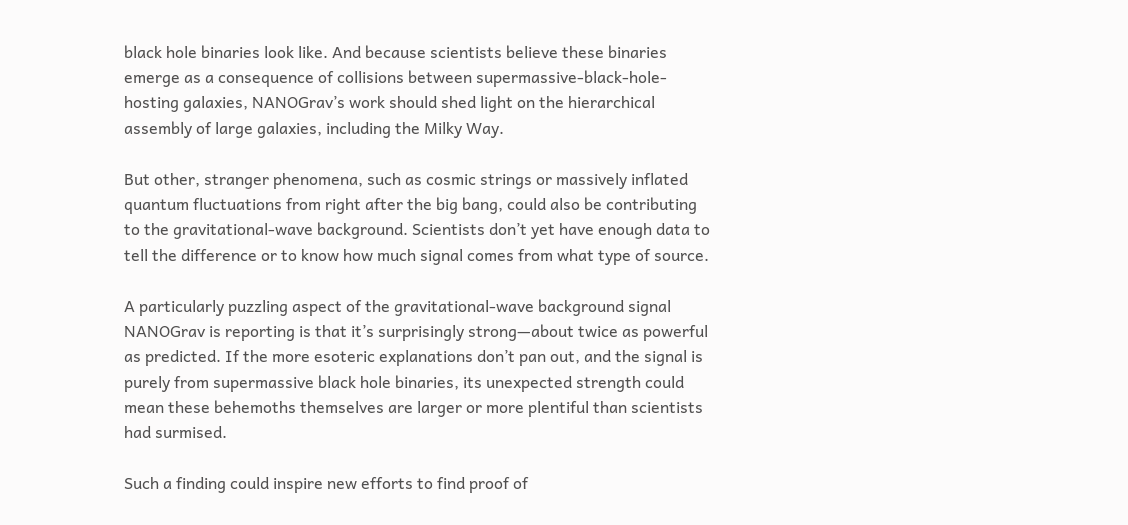black hole binaries look like. And because scientists believe these binaries emerge as a consequence of collisions between supermassive-black-hole-hosting galaxies, NANOGrav’s work should shed light on the hierarchical assembly of large galaxies, including the Milky Way.

But other, stranger phenomena, such as cosmic strings or massively inflated quantum fluctuations from right after the big bang, could also be contributing to the gravitational-wave background. Scientists don’t yet have enough data to tell the difference or to know how much signal comes from what type of source.

A particularly puzzling aspect of the gravitational-wave background signal NANOGrav is reporting is that it’s surprisingly strong—about twice as powerful as predicted. If the more esoteric explanations don’t pan out, and the signal is purely from supermassive black hole binaries, its unexpected strength could mean these behemoths themselves are larger or more plentiful than scientists had surmised.

Such a finding could inspire new efforts to find proof of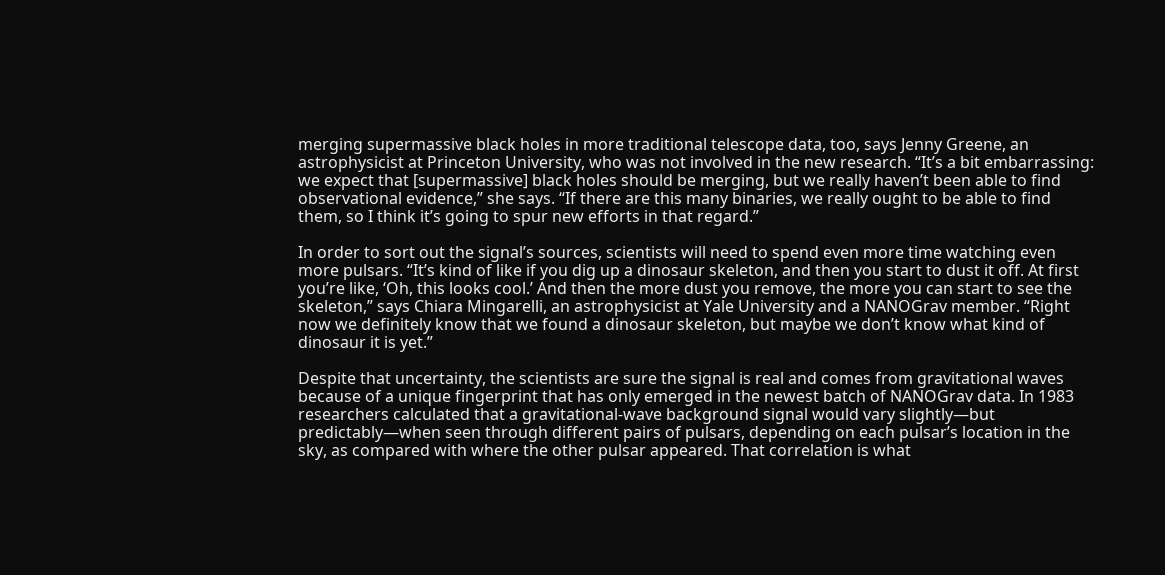merging supermassive black holes in more traditional telescope data, too, says Jenny Greene, an astrophysicist at Princeton University, who was not involved in the new research. “It’s a bit embarrassing: we expect that [supermassive] black holes should be merging, but we really haven’t been able to find observational evidence,” she says. “If there are this many binaries, we really ought to be able to find them, so I think it’s going to spur new efforts in that regard.”

In order to sort out the signal’s sources, scientists will need to spend even more time watching even more pulsars. “It’s kind of like if you dig up a dinosaur skeleton, and then you start to dust it off. At first you’re like, ‘Oh, this looks cool.’ And then the more dust you remove, the more you can start to see the skeleton,” says Chiara Mingarelli, an astrophysicist at Yale University and a NANOGrav member. “Right now we definitely know that we found a dinosaur skeleton, but maybe we don’t know what kind of dinosaur it is yet.”

Despite that uncertainty, the scientists are sure the signal is real and comes from gravitational waves because of a unique fingerprint that has only emerged in the newest batch of NANOGrav data. In 1983 researchers calculated that a gravitational-wave background signal would vary slightly—but predictably—when seen through different pairs of pulsars, depending on each pulsar’s location in the sky, as compared with where the other pulsar appeared. That correlation is what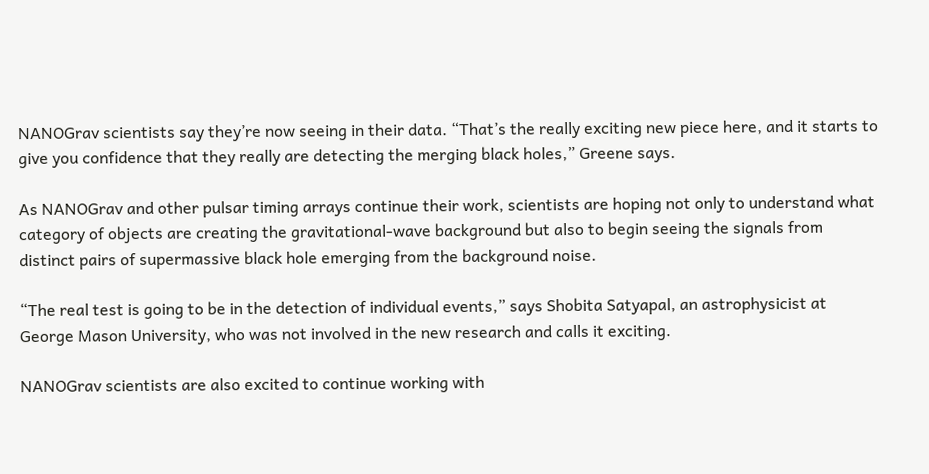NANOGrav scientists say they’re now seeing in their data. “That’s the really exciting new piece here, and it starts to give you confidence that they really are detecting the merging black holes,” Greene says.

As NANOGrav and other pulsar timing arrays continue their work, scientists are hoping not only to understand what category of objects are creating the gravitational-wave background but also to begin seeing the signals from distinct pairs of supermassive black hole emerging from the background noise.

“The real test is going to be in the detection of individual events,” says Shobita Satyapal, an astrophysicist at George Mason University, who was not involved in the new research and calls it exciting.

NANOGrav scientists are also excited to continue working with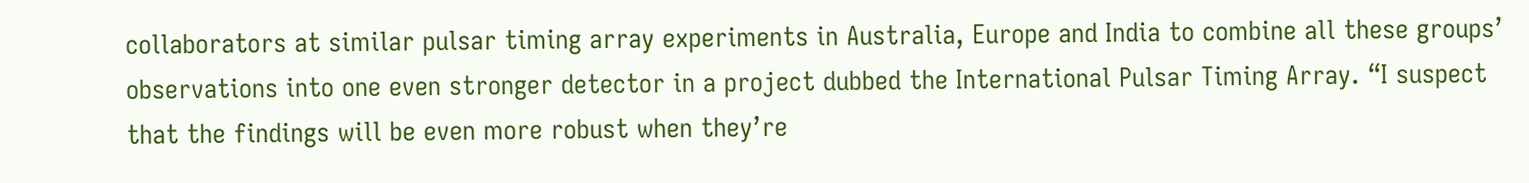collaborators at similar pulsar timing array experiments in Australia, Europe and India to combine all these groups’ observations into one even stronger detector in a project dubbed the International Pulsar Timing Array. “I suspect that the findings will be even more robust when they’re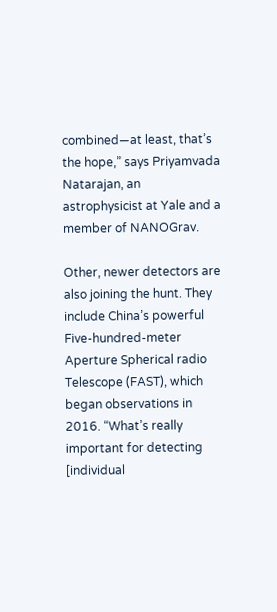combined—at least, that’s the hope,” says Priyamvada Natarajan, an astrophysicist at Yale and a member of NANOGrav.

Other, newer detectors are also joining the hunt. They include China’s powerful Five-hundred-meter Aperture Spherical radio Telescope (FAST), which began observations in 2016. “What’s really important for detecting [individual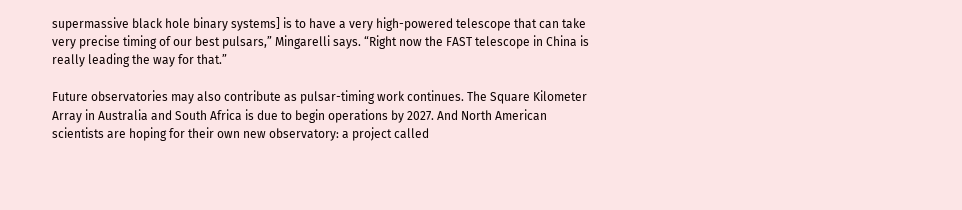supermassive black hole binary systems] is to have a very high-powered telescope that can take very precise timing of our best pulsars,” Mingarelli says. “Right now the FAST telescope in China is really leading the way for that.”

Future observatories may also contribute as pulsar-timing work continues. The Square Kilometer Array in Australia and South Africa is due to begin operations by 2027. And North American scientists are hoping for their own new observatory: a project called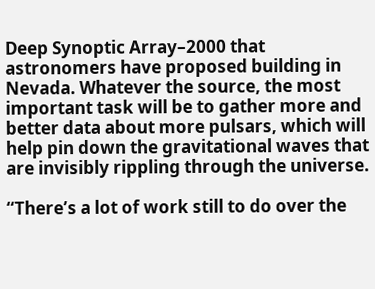Deep Synoptic Array–2000 that astronomers have proposed building in Nevada. Whatever the source, the most important task will be to gather more and better data about more pulsars, which will help pin down the gravitational waves that are invisibly rippling through the universe.

“There’s a lot of work still to do over the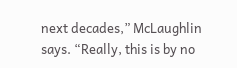next decades,” McLaughlin says. “Really, this is by no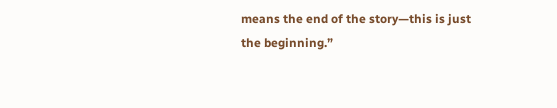means the end of the story—this is just the beginning.”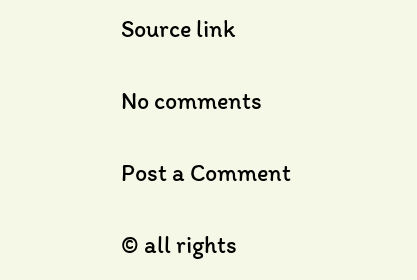Source link

No comments

Post a Comment

© all rights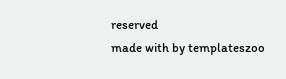reserved
made with by templateszoo